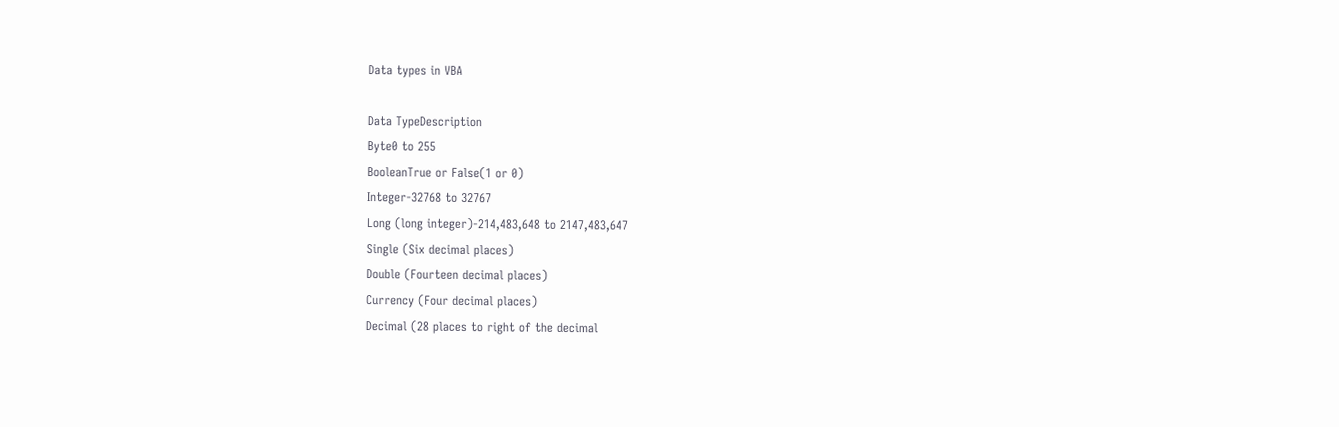Data types in VBA

Data TypeDescription
Byte0 to 255
BooleanTrue or False(1 or 0)
Integer-32768 to 32767
Long (long integer)-214,483,648 to 2147,483,647
Single (Six decimal places)
Double (Fourteen decimal places)
Currency (Four decimal places)
Decimal (28 places to right of the decimal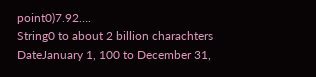point0)7.92….
String0 to about 2 billion charachters
DateJanuary 1, 100 to December 31,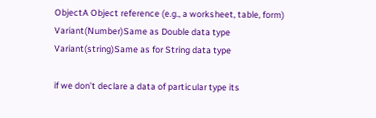ObjectA Object reference (e.g., a worksheet, table, form)
Variant(Number)Same as Double data type
Variant(string)Same as for String data type

if we don’t declare a data of particular type its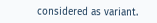considered as variant.